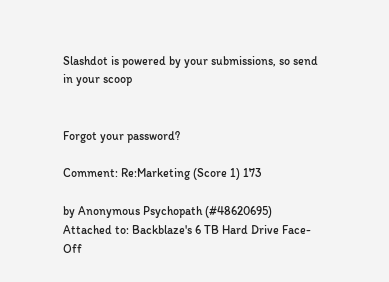Slashdot is powered by your submissions, so send in your scoop


Forgot your password?

Comment: Re:Marketing (Score 1) 173

by Anonymous Psychopath (#48620695) Attached to: Backblaze's 6 TB Hard Drive Face-Off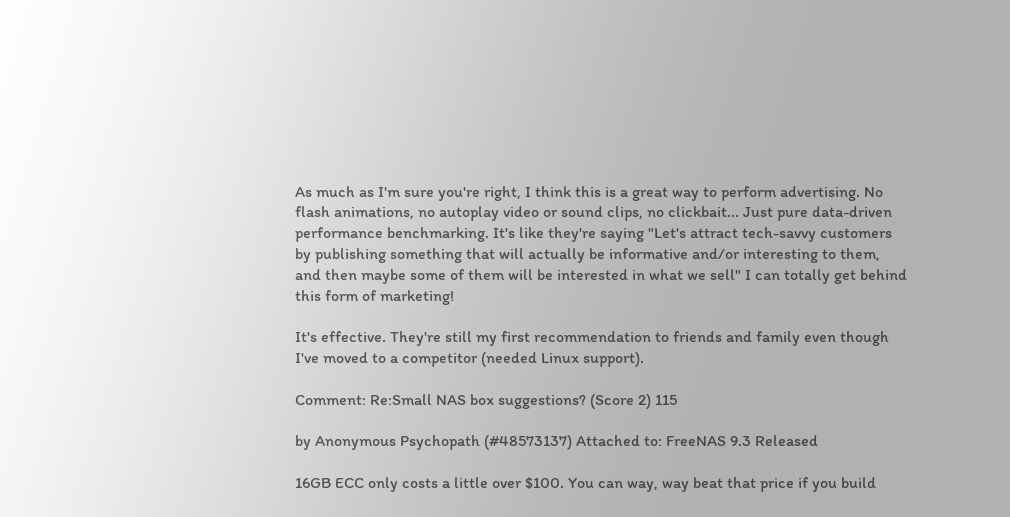As much as I'm sure you're right, I think this is a great way to perform advertising. No flash animations, no autoplay video or sound clips, no clickbait... Just pure data-driven performance benchmarking. It's like they're saying "Let's attract tech-savvy customers by publishing something that will actually be informative and/or interesting to them, and then maybe some of them will be interested in what we sell" I can totally get behind this form of marketing!

It's effective. They're still my first recommendation to friends and family even though I've moved to a competitor (needed Linux support).

Comment: Re:Small NAS box suggestions? (Score 2) 115

by Anonymous Psychopath (#48573137) Attached to: FreeNAS 9.3 Released

16GB ECC only costs a little over $100. You can way, way beat that price if you build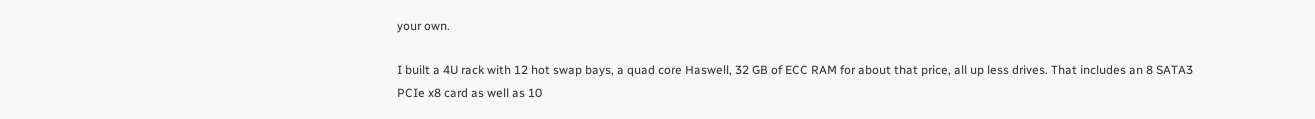your own.

I built a 4U rack with 12 hot swap bays, a quad core Haswell, 32 GB of ECC RAM for about that price, all up less drives. That includes an 8 SATA3 PCIe x8 card as well as 10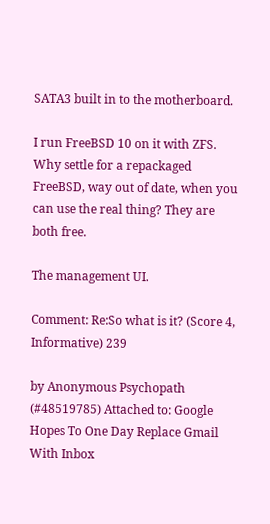SATA3 built in to the motherboard.

I run FreeBSD 10 on it with ZFS. Why settle for a repackaged FreeBSD, way out of date, when you can use the real thing? They are both free.

The management UI.

Comment: Re:So what is it? (Score 4, Informative) 239

by Anonymous Psychopath (#48519785) Attached to: Google Hopes To One Day Replace Gmail With Inbox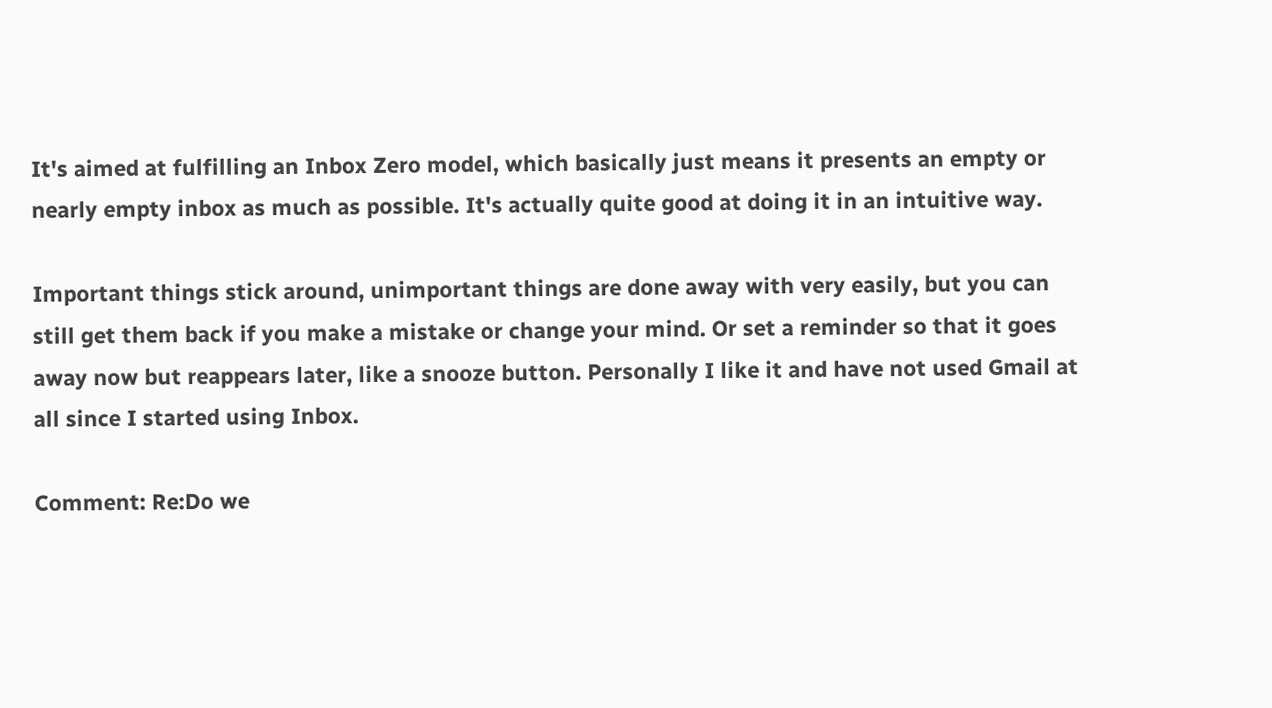It's aimed at fulfilling an Inbox Zero model, which basically just means it presents an empty or nearly empty inbox as much as possible. It's actually quite good at doing it in an intuitive way.

Important things stick around, unimportant things are done away with very easily, but you can still get them back if you make a mistake or change your mind. Or set a reminder so that it goes away now but reappears later, like a snooze button. Personally I like it and have not used Gmail at all since I started using Inbox.

Comment: Re:Do we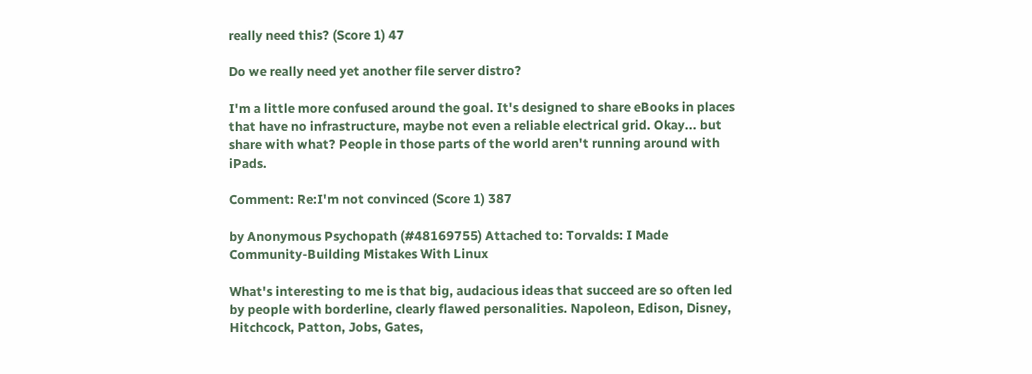really need this? (Score 1) 47

Do we really need yet another file server distro?

I'm a little more confused around the goal. It's designed to share eBooks in places that have no infrastructure, maybe not even a reliable electrical grid. Okay... but share with what? People in those parts of the world aren't running around with iPads.

Comment: Re:I'm not convinced (Score 1) 387

by Anonymous Psychopath (#48169755) Attached to: Torvalds: I Made Community-Building Mistakes With Linux

What's interesting to me is that big, audacious ideas that succeed are so often led by people with borderline, clearly flawed personalities. Napoleon, Edison, Disney, Hitchcock, Patton, Jobs, Gates,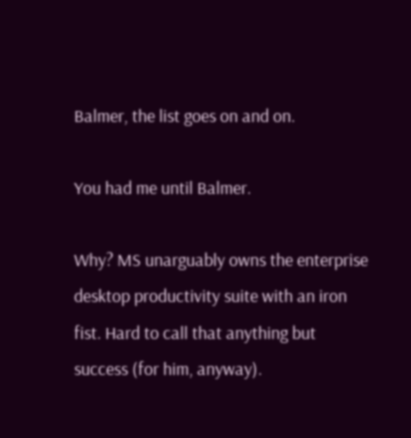Balmer, the list goes on and on.

You had me until Balmer.

Why? MS unarguably owns the enterprise desktop productivity suite with an iron fist. Hard to call that anything but success (for him, anyway).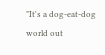"It's a dog-eat-dog world out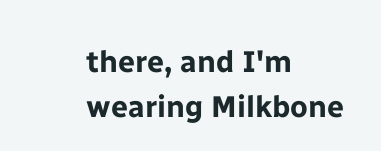there, and I'm wearing Milkbone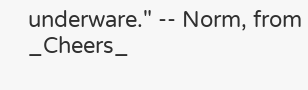underware." -- Norm, from _Cheers_